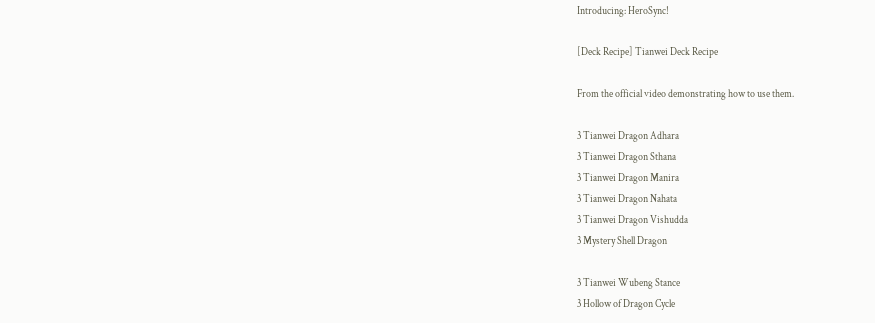Introducing: HeroSync!

[Deck Recipe] Tianwei Deck Recipe

From the official video demonstrating how to use them.

3 Tianwei Dragon Adhara
3 Tianwei Dragon Sthana
3 Tianwei Dragon Manira
3 Tianwei Dragon Nahata
3 Tianwei Dragon Vishudda
3 Mystery Shell Dragon

3 Tianwei Wubeng Stance
3 Hollow of Dragon Cycle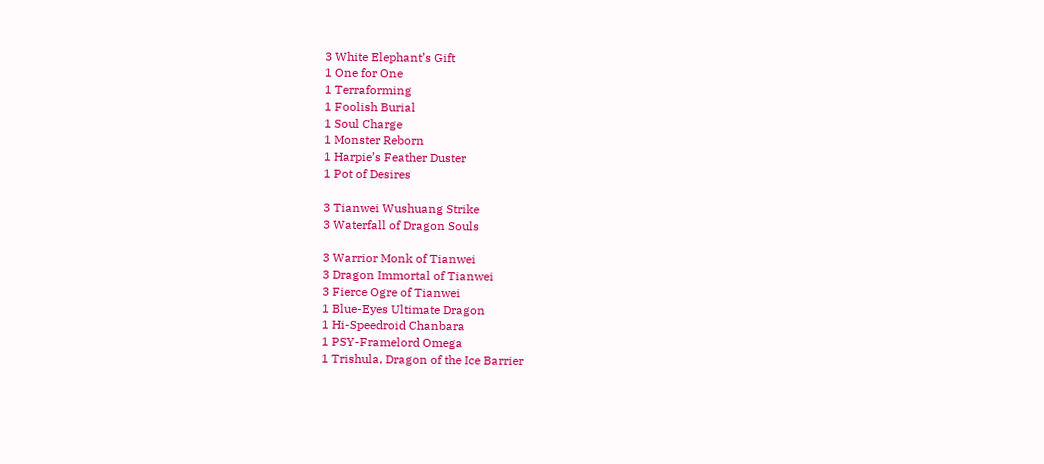3 White Elephant’s Gift
1 One for One
1 Terraforming
1 Foolish Burial
1 Soul Charge
1 Monster Reborn
1 Harpie’s Feather Duster
1 Pot of Desires

3 Tianwei Wushuang Strike
3 Waterfall of Dragon Souls

3 Warrior Monk of Tianwei
3 Dragon Immortal of Tianwei
3 Fierce Ogre of Tianwei
1 Blue-Eyes Ultimate Dragon
1 Hi-Speedroid Chanbara
1 PSY-Framelord Omega
1 Trishula, Dragon of the Ice Barrier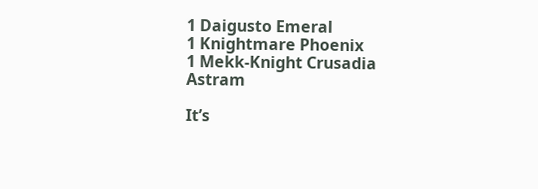1 Daigusto Emeral
1 Knightmare Phoenix
1 Mekk-Knight Crusadia Astram

It’s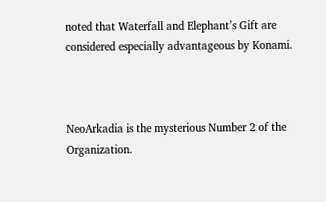noted that Waterfall and Elephant’s Gift are considered especially advantageous by Konami.



NeoArkadia is the mysterious Number 2 of the Organization.